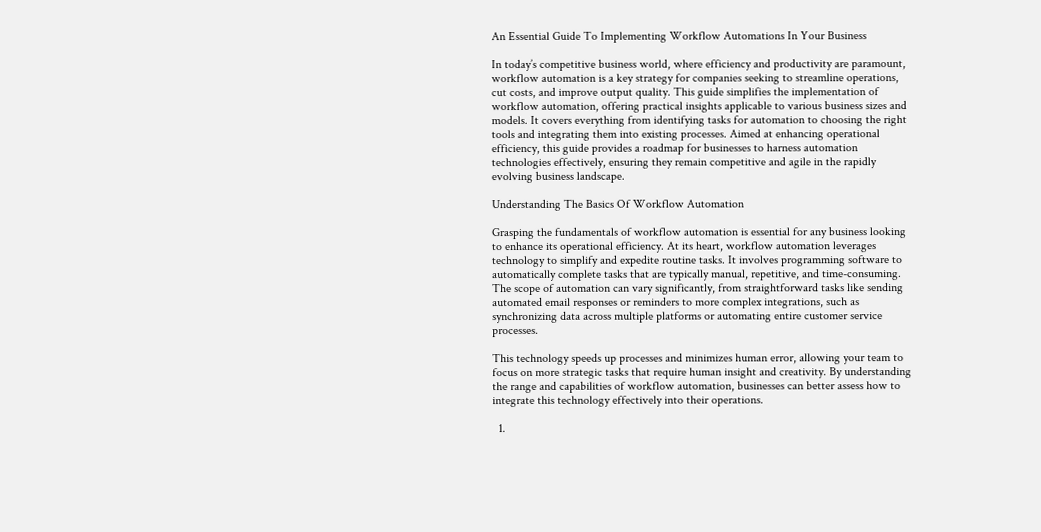An Essential Guide To Implementing Workflow Automations In Your Business

In today’s competitive business world, where efficiency and productivity are paramount, workflow automation is a key strategy for companies seeking to streamline operations, cut costs, and improve output quality. This guide simplifies the implementation of workflow automation, offering practical insights applicable to various business sizes and models. It covers everything from identifying tasks for automation to choosing the right tools and integrating them into existing processes. Aimed at enhancing operational efficiency, this guide provides a roadmap for businesses to harness automation technologies effectively, ensuring they remain competitive and agile in the rapidly evolving business landscape.

Understanding The Basics Of Workflow Automation

Grasping the fundamentals of workflow automation is essential for any business looking to enhance its operational efficiency. At its heart, workflow automation leverages technology to simplify and expedite routine tasks. It involves programming software to automatically complete tasks that are typically manual, repetitive, and time-consuming. The scope of automation can vary significantly, from straightforward tasks like sending automated email responses or reminders to more complex integrations, such as synchronizing data across multiple platforms or automating entire customer service processes.

This technology speeds up processes and minimizes human error, allowing your team to focus on more strategic tasks that require human insight and creativity. By understanding the range and capabilities of workflow automation, businesses can better assess how to integrate this technology effectively into their operations.

  1.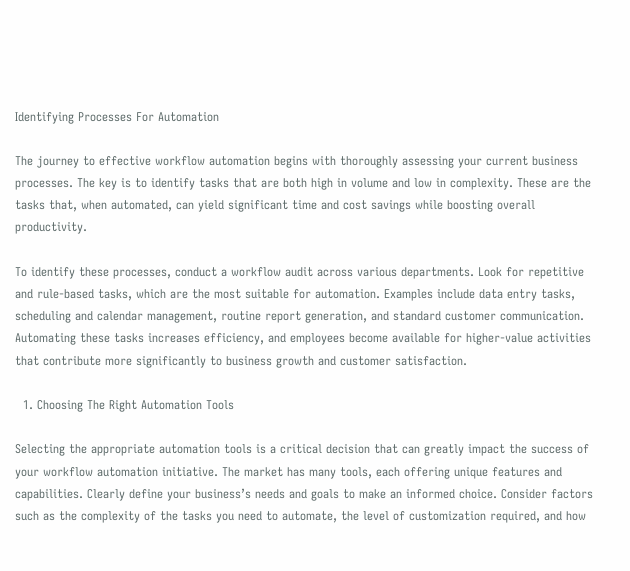Identifying Processes For Automation

The journey to effective workflow automation begins with thoroughly assessing your current business processes. The key is to identify tasks that are both high in volume and low in complexity. These are the tasks that, when automated, can yield significant time and cost savings while boosting overall productivity.

To identify these processes, conduct a workflow audit across various departments. Look for repetitive and rule-based tasks, which are the most suitable for automation. Examples include data entry tasks, scheduling and calendar management, routine report generation, and standard customer communication. Automating these tasks increases efficiency, and employees become available for higher-value activities that contribute more significantly to business growth and customer satisfaction.

  1. Choosing The Right Automation Tools

Selecting the appropriate automation tools is a critical decision that can greatly impact the success of your workflow automation initiative. The market has many tools, each offering unique features and capabilities. Clearly define your business’s needs and goals to make an informed choice. Consider factors such as the complexity of the tasks you need to automate, the level of customization required, and how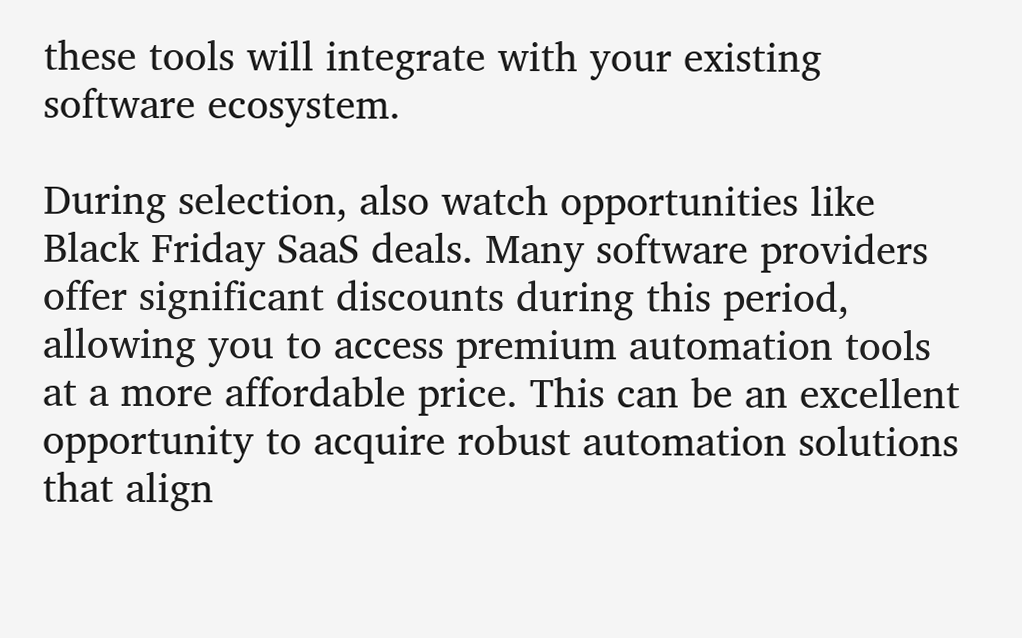these tools will integrate with your existing software ecosystem.

During selection, also watch opportunities like Black Friday SaaS deals. Many software providers offer significant discounts during this period, allowing you to access premium automation tools at a more affordable price. This can be an excellent opportunity to acquire robust automation solutions that align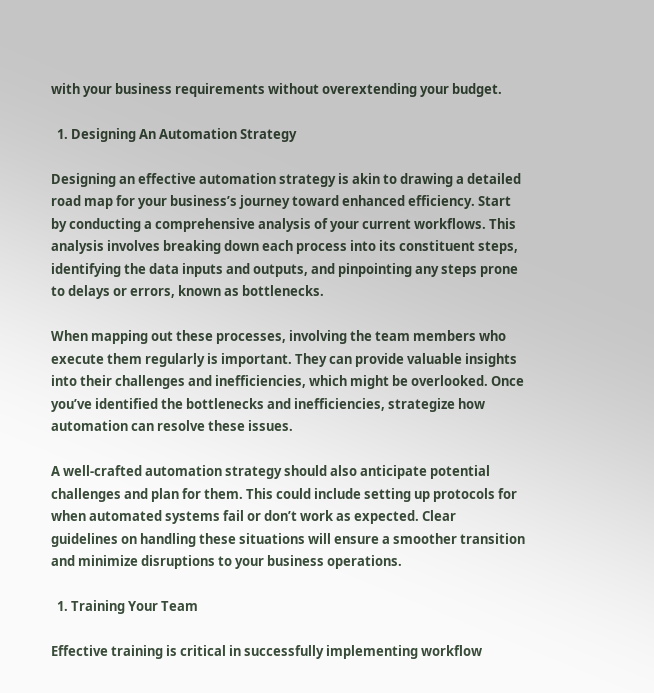with your business requirements without overextending your budget.

  1. Designing An Automation Strategy

Designing an effective automation strategy is akin to drawing a detailed road map for your business’s journey toward enhanced efficiency. Start by conducting a comprehensive analysis of your current workflows. This analysis involves breaking down each process into its constituent steps, identifying the data inputs and outputs, and pinpointing any steps prone to delays or errors, known as bottlenecks.

When mapping out these processes, involving the team members who execute them regularly is important. They can provide valuable insights into their challenges and inefficiencies, which might be overlooked. Once you’ve identified the bottlenecks and inefficiencies, strategize how automation can resolve these issues.

A well-crafted automation strategy should also anticipate potential challenges and plan for them. This could include setting up protocols for when automated systems fail or don’t work as expected. Clear guidelines on handling these situations will ensure a smoother transition and minimize disruptions to your business operations.

  1. Training Your Team

Effective training is critical in successfully implementing workflow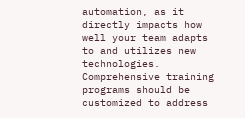automation, as it directly impacts how well your team adapts to and utilizes new technologies. Comprehensive training programs should be customized to address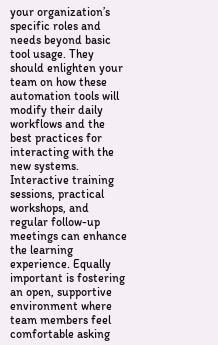your organization’s specific roles and needs beyond basic tool usage. They should enlighten your team on how these automation tools will modify their daily workflows and the best practices for interacting with the new systems. Interactive training sessions, practical workshops, and regular follow-up meetings can enhance the learning experience. Equally important is fostering an open, supportive environment where team members feel comfortable asking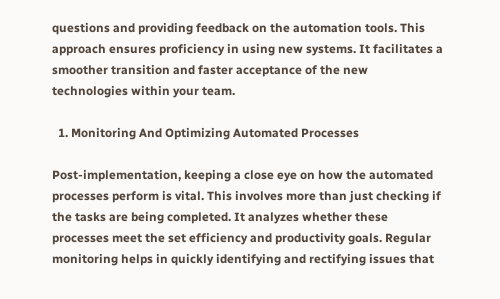questions and providing feedback on the automation tools. This approach ensures proficiency in using new systems. It facilitates a smoother transition and faster acceptance of the new technologies within your team.

  1. Monitoring And Optimizing Automated Processes

Post-implementation, keeping a close eye on how the automated processes perform is vital. This involves more than just checking if the tasks are being completed. It analyzes whether these processes meet the set efficiency and productivity goals. Regular monitoring helps in quickly identifying and rectifying issues that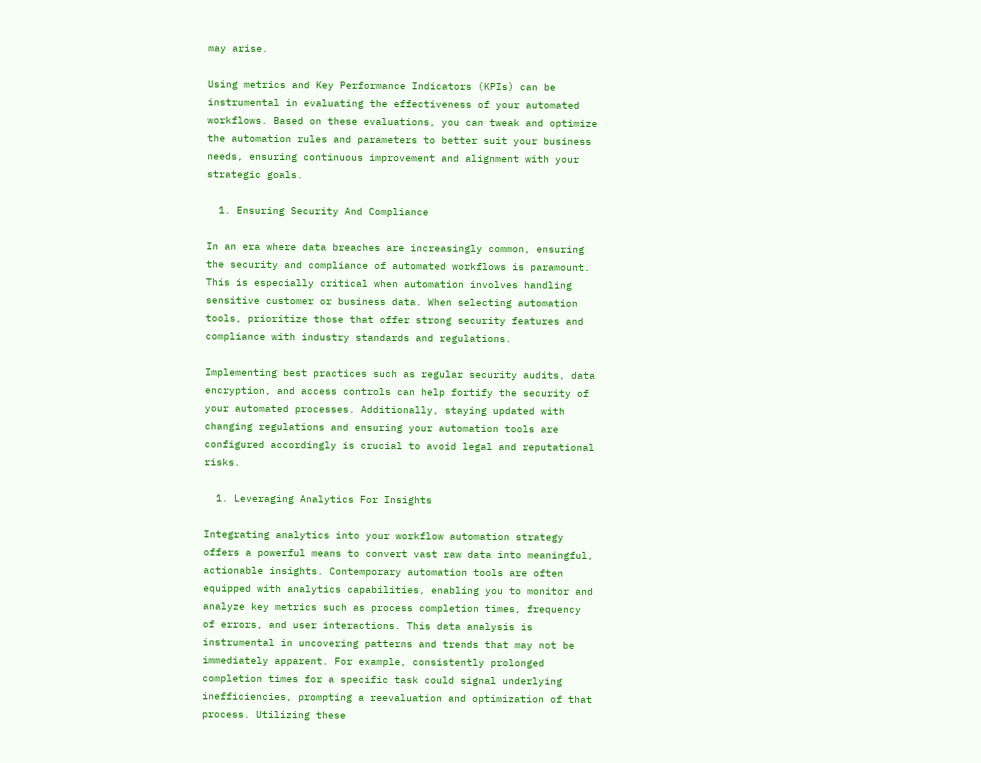may arise.

Using metrics and Key Performance Indicators (KPIs) can be instrumental in evaluating the effectiveness of your automated workflows. Based on these evaluations, you can tweak and optimize the automation rules and parameters to better suit your business needs, ensuring continuous improvement and alignment with your strategic goals.

  1. Ensuring Security And Compliance

In an era where data breaches are increasingly common, ensuring the security and compliance of automated workflows is paramount. This is especially critical when automation involves handling sensitive customer or business data. When selecting automation tools, prioritize those that offer strong security features and compliance with industry standards and regulations.

Implementing best practices such as regular security audits, data encryption, and access controls can help fortify the security of your automated processes. Additionally, staying updated with changing regulations and ensuring your automation tools are configured accordingly is crucial to avoid legal and reputational risks.

  1. Leveraging Analytics For Insights

Integrating analytics into your workflow automation strategy offers a powerful means to convert vast raw data into meaningful, actionable insights. Contemporary automation tools are often equipped with analytics capabilities, enabling you to monitor and analyze key metrics such as process completion times, frequency of errors, and user interactions. This data analysis is instrumental in uncovering patterns and trends that may not be immediately apparent. For example, consistently prolonged completion times for a specific task could signal underlying inefficiencies, prompting a reevaluation and optimization of that process. Utilizing these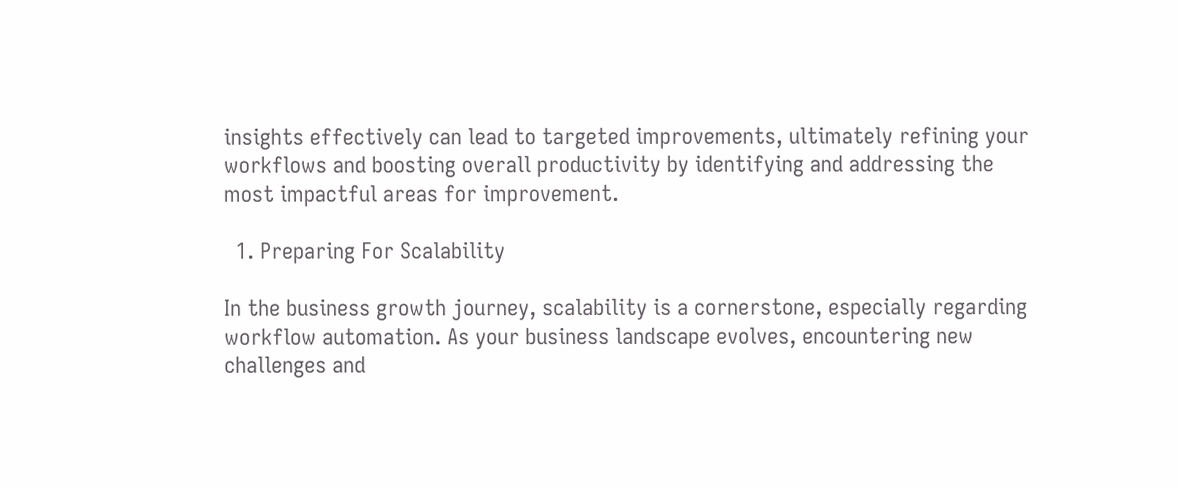insights effectively can lead to targeted improvements, ultimately refining your workflows and boosting overall productivity by identifying and addressing the most impactful areas for improvement.

  1. Preparing For Scalability

In the business growth journey, scalability is a cornerstone, especially regarding workflow automation. As your business landscape evolves, encountering new challenges and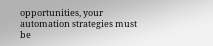opportunities, your automation strategies must be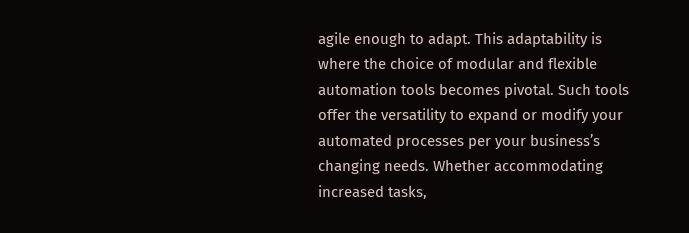agile enough to adapt. This adaptability is where the choice of modular and flexible automation tools becomes pivotal. Such tools offer the versatility to expand or modify your automated processes per your business’s changing needs. Whether accommodating increased tasks,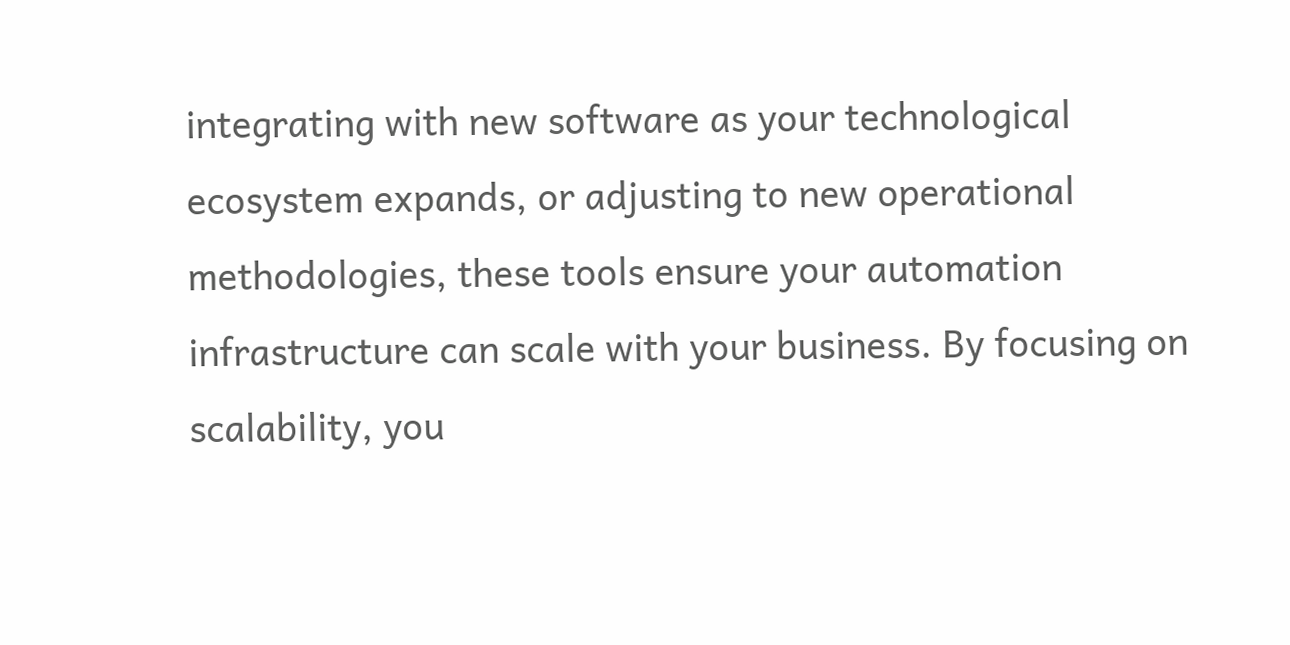integrating with new software as your technological ecosystem expands, or adjusting to new operational methodologies, these tools ensure your automation infrastructure can scale with your business. By focusing on scalability, you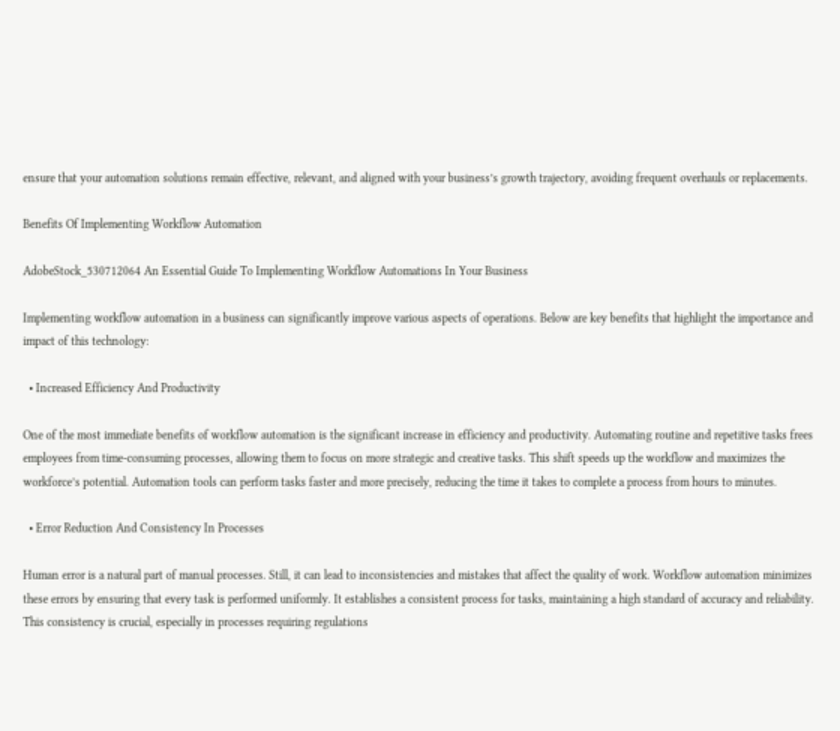ensure that your automation solutions remain effective, relevant, and aligned with your business’s growth trajectory, avoiding frequent overhauls or replacements.

Benefits Of Implementing Workflow Automation

AdobeStock_530712064 An Essential Guide To Implementing Workflow Automations In Your Business

Implementing workflow automation in a business can significantly improve various aspects of operations. Below are key benefits that highlight the importance and impact of this technology:

  • Increased Efficiency And Productivity

One of the most immediate benefits of workflow automation is the significant increase in efficiency and productivity. Automating routine and repetitive tasks frees employees from time-consuming processes, allowing them to focus on more strategic and creative tasks. This shift speeds up the workflow and maximizes the workforce’s potential. Automation tools can perform tasks faster and more precisely, reducing the time it takes to complete a process from hours to minutes.

  • Error Reduction And Consistency In Processes

Human error is a natural part of manual processes. Still, it can lead to inconsistencies and mistakes that affect the quality of work. Workflow automation minimizes these errors by ensuring that every task is performed uniformly. It establishes a consistent process for tasks, maintaining a high standard of accuracy and reliability. This consistency is crucial, especially in processes requiring regulations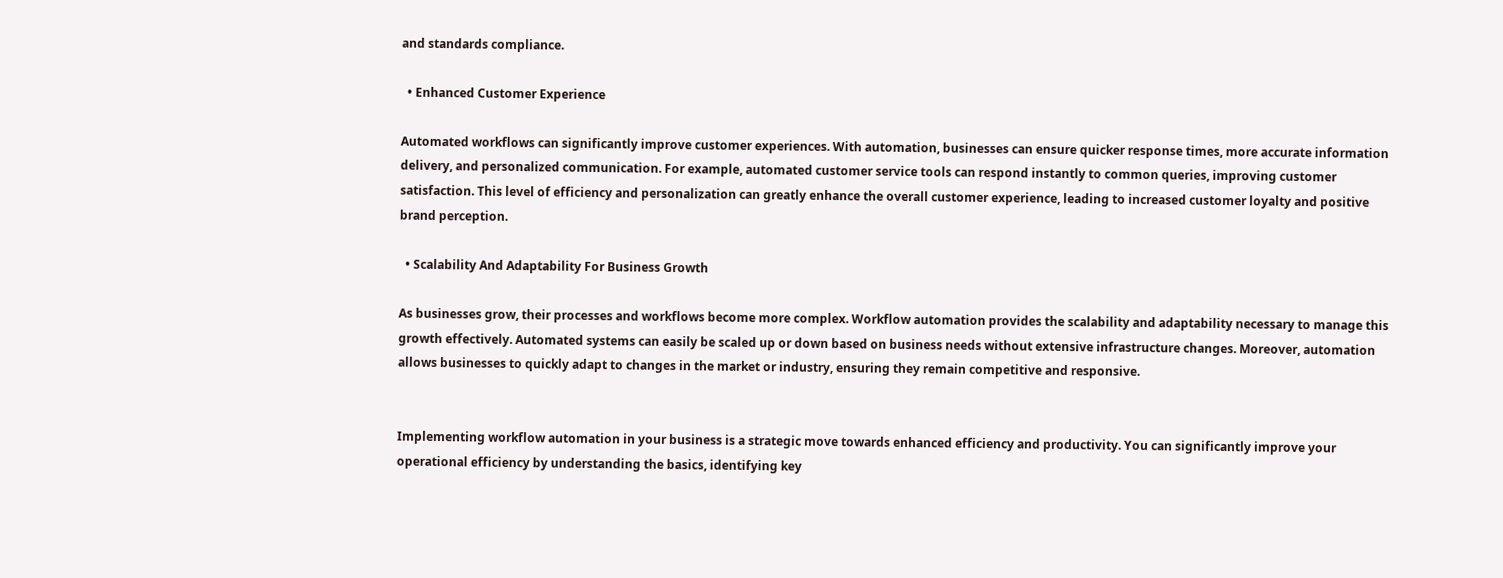and standards compliance.

  • Enhanced Customer Experience

Automated workflows can significantly improve customer experiences. With automation, businesses can ensure quicker response times, more accurate information delivery, and personalized communication. For example, automated customer service tools can respond instantly to common queries, improving customer satisfaction. This level of efficiency and personalization can greatly enhance the overall customer experience, leading to increased customer loyalty and positive brand perception.

  • Scalability And Adaptability For Business Growth

As businesses grow, their processes and workflows become more complex. Workflow automation provides the scalability and adaptability necessary to manage this growth effectively. Automated systems can easily be scaled up or down based on business needs without extensive infrastructure changes. Moreover, automation allows businesses to quickly adapt to changes in the market or industry, ensuring they remain competitive and responsive.


Implementing workflow automation in your business is a strategic move towards enhanced efficiency and productivity. You can significantly improve your operational efficiency by understanding the basics, identifying key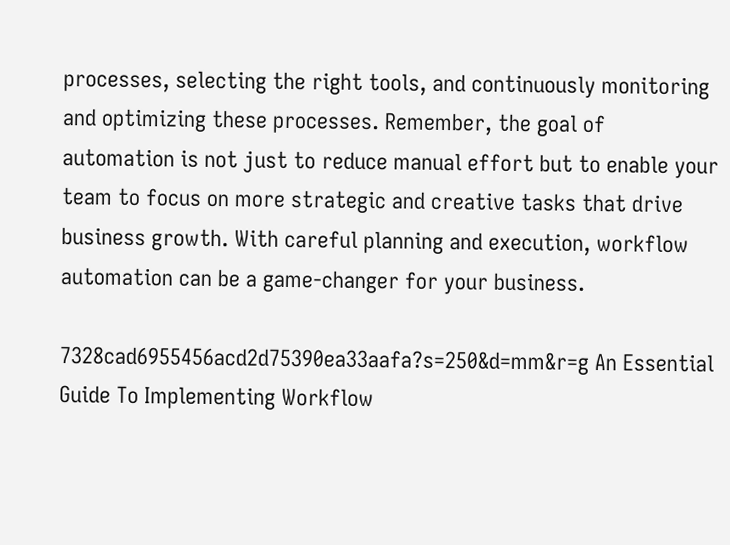processes, selecting the right tools, and continuously monitoring and optimizing these processes. Remember, the goal of automation is not just to reduce manual effort but to enable your team to focus on more strategic and creative tasks that drive business growth. With careful planning and execution, workflow automation can be a game-changer for your business.

7328cad6955456acd2d75390ea33aafa?s=250&d=mm&r=g An Essential Guide To Implementing Workflow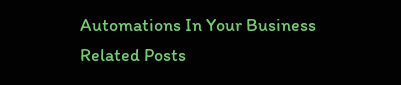Automations In Your Business
Related Posts